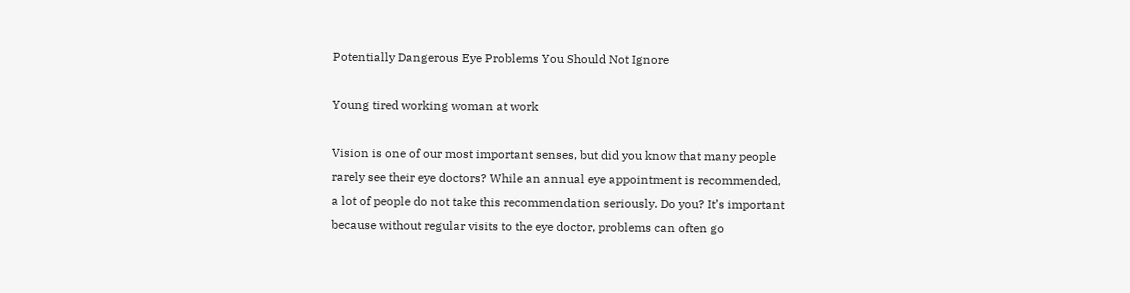Potentially Dangerous Eye Problems You Should Not Ignore

Young tired working woman at work

Vision is one of our most important senses, but did you know that many people rarely see their eye doctors? While an annual eye appointment is recommended, a lot of people do not take this recommendation seriously. Do you? It’s important because without regular visits to the eye doctor, problems can often go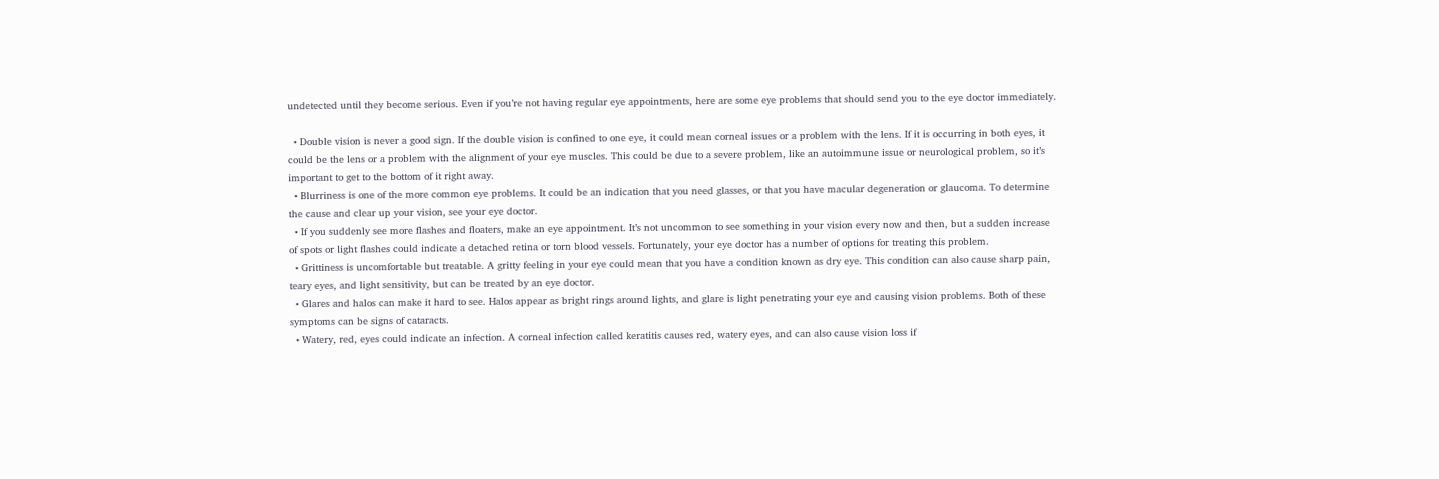undetected until they become serious. Even if you’re not having regular eye appointments, here are some eye problems that should send you to the eye doctor immediately.

  • Double vision is never a good sign. If the double vision is confined to one eye, it could mean corneal issues or a problem with the lens. If it is occurring in both eyes, it could be the lens or a problem with the alignment of your eye muscles. This could be due to a severe problem, like an autoimmune issue or neurological problem, so it’s important to get to the bottom of it right away.
  • Blurriness is one of the more common eye problems. It could be an indication that you need glasses, or that you have macular degeneration or glaucoma. To determine the cause and clear up your vision, see your eye doctor.
  • If you suddenly see more flashes and floaters, make an eye appointment. It’s not uncommon to see something in your vision every now and then, but a sudden increase of spots or light flashes could indicate a detached retina or torn blood vessels. Fortunately, your eye doctor has a number of options for treating this problem.
  • Grittiness is uncomfortable but treatable. A gritty feeling in your eye could mean that you have a condition known as dry eye. This condition can also cause sharp pain, teary eyes, and light sensitivity, but can be treated by an eye doctor.
  • Glares and halos can make it hard to see. Halos appear as bright rings around lights, and glare is light penetrating your eye and causing vision problems. Both of these symptoms can be signs of cataracts.
  • Watery, red, eyes could indicate an infection. A corneal infection called keratitis causes red, watery eyes, and can also cause vision loss if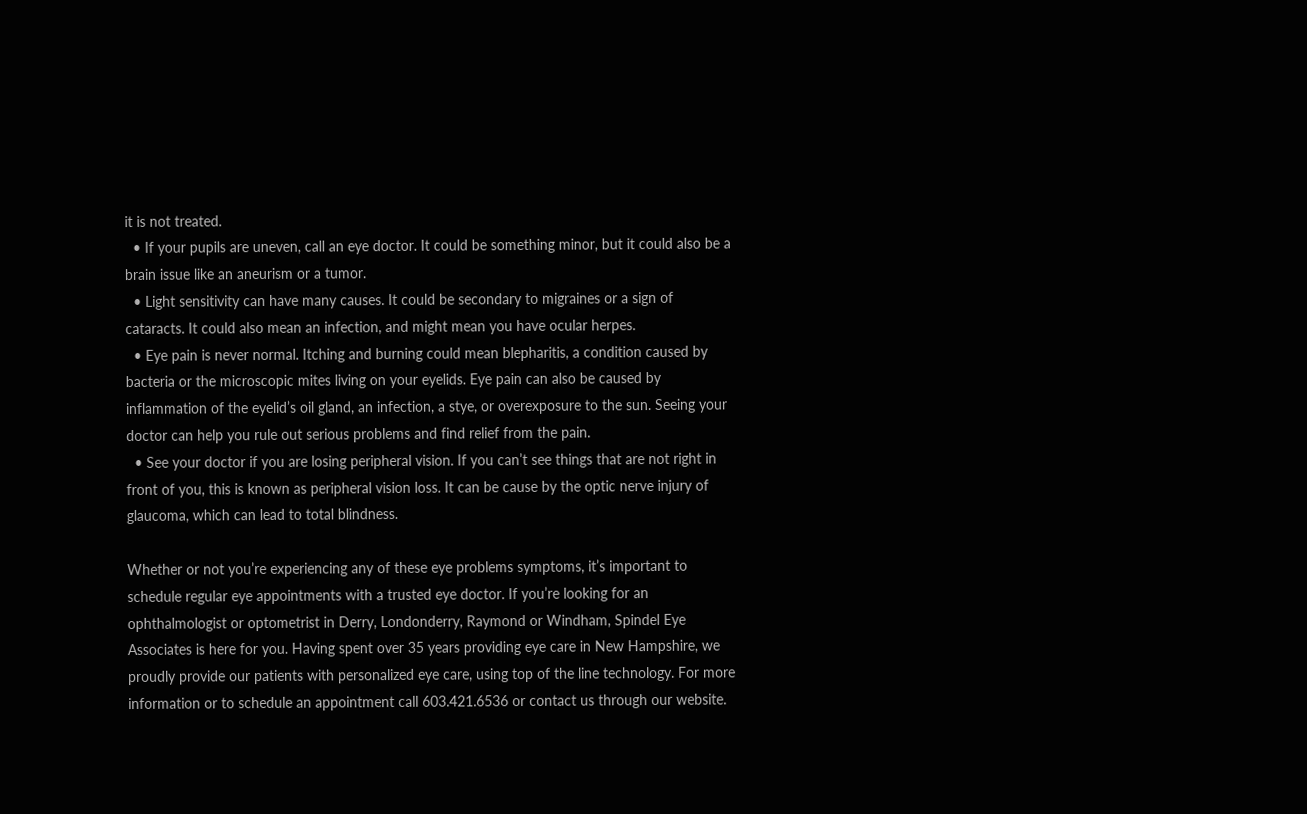it is not treated.
  • If your pupils are uneven, call an eye doctor. It could be something minor, but it could also be a brain issue like an aneurism or a tumor.
  • Light sensitivity can have many causes. It could be secondary to migraines or a sign of cataracts. It could also mean an infection, and might mean you have ocular herpes.
  • Eye pain is never normal. Itching and burning could mean blepharitis, a condition caused by bacteria or the microscopic mites living on your eyelids. Eye pain can also be caused by inflammation of the eyelid’s oil gland, an infection, a stye, or overexposure to the sun. Seeing your doctor can help you rule out serious problems and find relief from the pain.
  • See your doctor if you are losing peripheral vision. If you can’t see things that are not right in front of you, this is known as peripheral vision loss. It can be cause by the optic nerve injury of glaucoma, which can lead to total blindness.

Whether or not you’re experiencing any of these eye problems symptoms, it’s important to schedule regular eye appointments with a trusted eye doctor. If you’re looking for an ophthalmologist or optometrist in Derry, Londonderry, Raymond or Windham, Spindel Eye Associates is here for you. Having spent over 35 years providing eye care in New Hampshire, we proudly provide our patients with personalized eye care, using top of the line technology. For more information or to schedule an appointment call 603.421.6536 or contact us through our website.